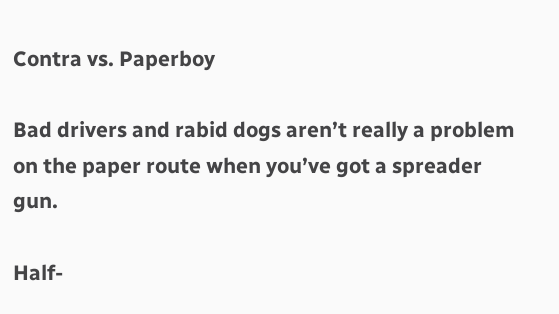Contra vs. Paperboy

Bad drivers and rabid dogs aren’t really a problem on the paper route when you’ve got a spreader gun.

Half-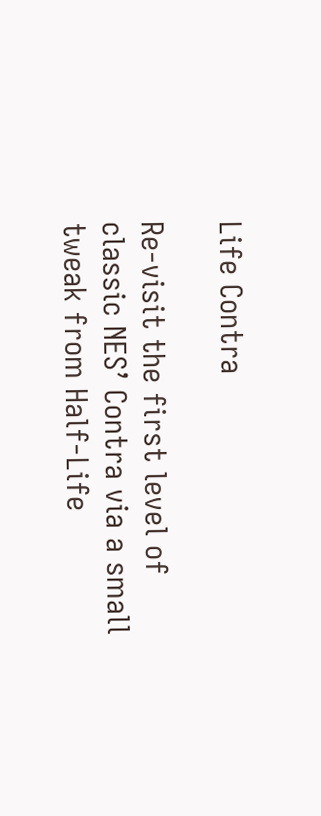Life Contra

Re-visit the first level of classic NES’ Contra via a small tweak from Half-Life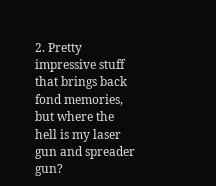2. Pretty impressive stuff that brings back fond memories, but where the hell is my laser gun and spreader gun?